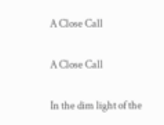A Close Call

A Close Call

In the dim light of the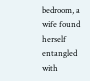bedroom, a wife found herself entangled with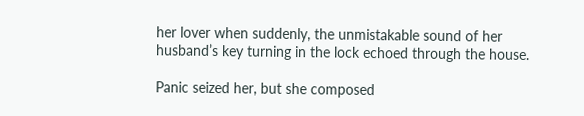her lover when suddenly, the unmistakable sound of her husband’s key turning in the lock echoed through the house.

Panic seized her, but she composed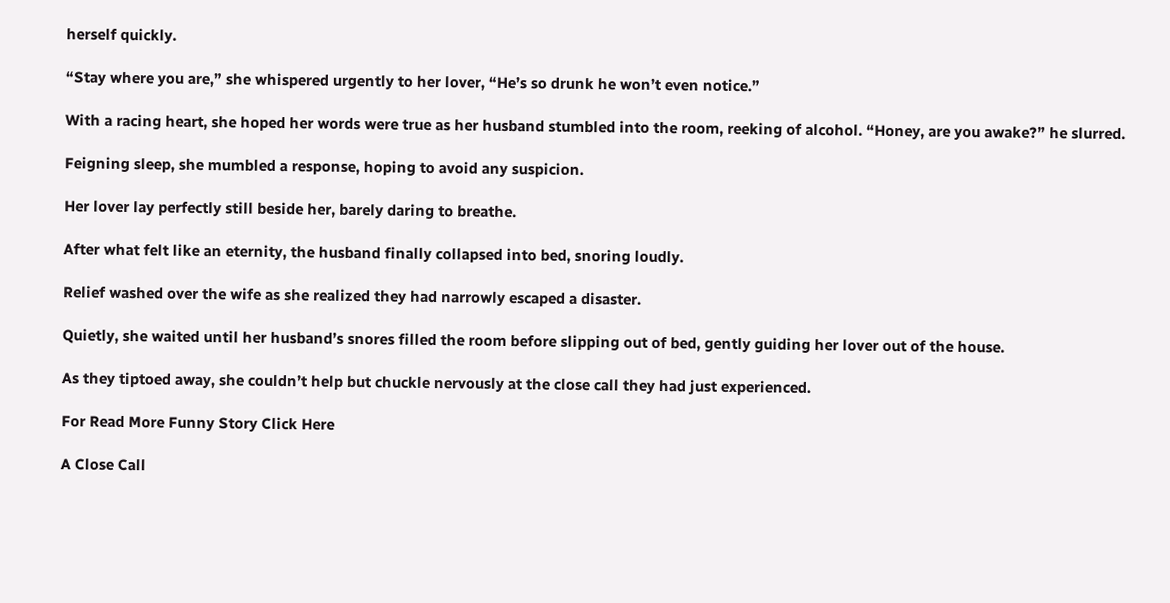herself quickly.

“Stay where you are,” she whispered urgently to her lover, “He’s so drunk he won’t even notice.”

With a racing heart, she hoped her words were true as her husband stumbled into the room, reeking of alcohol. “Honey, are you awake?” he slurred.

Feigning sleep, she mumbled a response, hoping to avoid any suspicion.

Her lover lay perfectly still beside her, barely daring to breathe.

After what felt like an eternity, the husband finally collapsed into bed, snoring loudly.

Relief washed over the wife as she realized they had narrowly escaped a disaster.

Quietly, she waited until her husband’s snores filled the room before slipping out of bed, gently guiding her lover out of the house.

As they tiptoed away, she couldn’t help but chuckle nervously at the close call they had just experienced.

For Read More Funny Story Click Here

A Close Call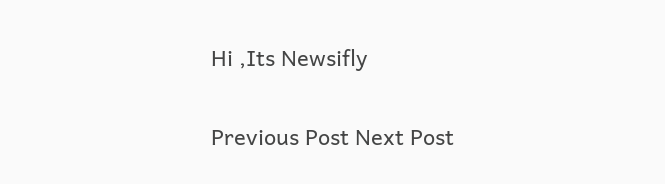Hi ,Its Newsifly

Previous Post Next Post